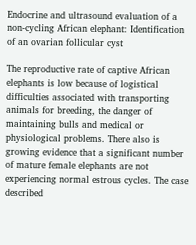Endocrine and ultrasound evaluation of a non-cycling African elephant: Identification of an ovarian follicular cyst

The reproductive rate of captive African elephants is low because of logistical difficulties associated with transporting animals for breeding, the danger of maintaining bulls and medical or physiological problems. There also is growing evidence that a significant number of mature female elephants are not experiencing normal estrous cycles. The case described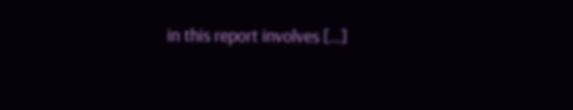in this report involves […]